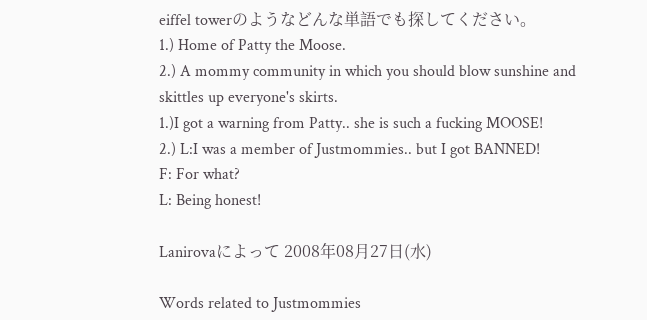eiffel towerのようなどんな単語でも探してください。
1.) Home of Patty the Moose.
2.) A mommy community in which you should blow sunshine and skittles up everyone's skirts.
1.)I got a warning from Patty.. she is such a fucking MOOSE!
2.) L:I was a member of Justmommies.. but I got BANNED!
F: For what?
L: Being honest!

Lanirovaによって 2008年08月27日(水)

Words related to Justmommies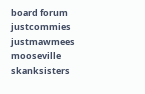board forum justcommies justmawmees mooseville skanksisters